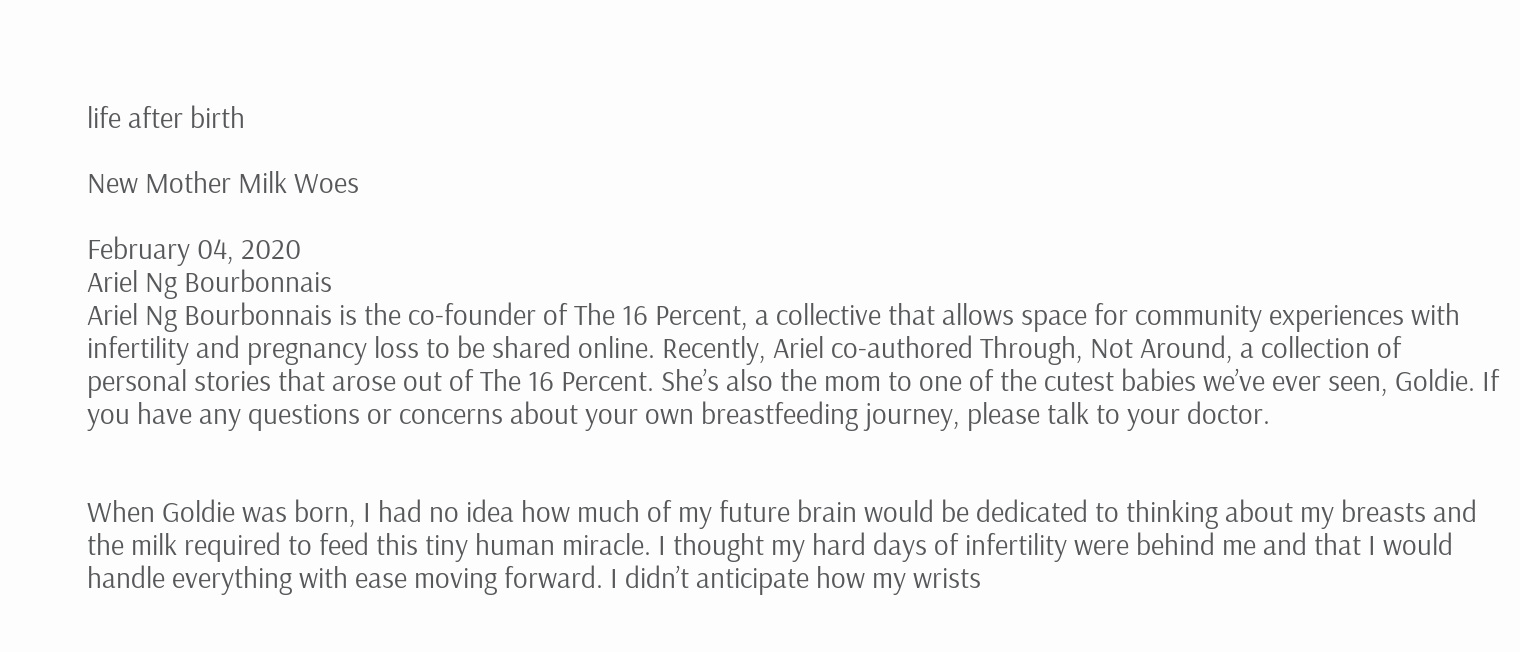life after birth

New Mother Milk Woes

February 04, 2020
Ariel Ng Bourbonnais
Ariel Ng Bourbonnais is the co-founder of The 16 Percent, a collective that allows space for community experiences with infertility and pregnancy loss to be shared online. Recently, Ariel co-authored Through, Not Around, a collection of personal stories that arose out of The 16 Percent. She’s also the mom to one of the cutest babies we’ve ever seen, Goldie. If you have any questions or concerns about your own breastfeeding journey, please talk to your doctor.


When Goldie was born, I had no idea how much of my future brain would be dedicated to thinking about my breasts and the milk required to feed this tiny human miracle. I thought my hard days of infertility were behind me and that I would handle everything with ease moving forward. I didn’t anticipate how my wrists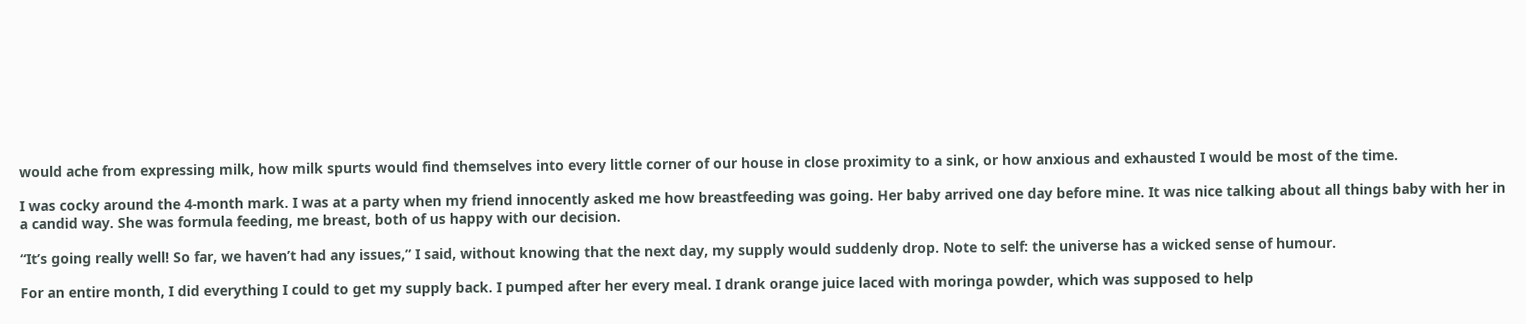would ache from expressing milk, how milk spurts would find themselves into every little corner of our house in close proximity to a sink, or how anxious and exhausted I would be most of the time.

I was cocky around the 4-month mark. I was at a party when my friend innocently asked me how breastfeeding was going. Her baby arrived one day before mine. It was nice talking about all things baby with her in a candid way. She was formula feeding, me breast, both of us happy with our decision.

“It’s going really well! So far, we haven’t had any issues,” I said, without knowing that the next day, my supply would suddenly drop. Note to self: the universe has a wicked sense of humour.

For an entire month, I did everything I could to get my supply back. I pumped after her every meal. I drank orange juice laced with moringa powder, which was supposed to help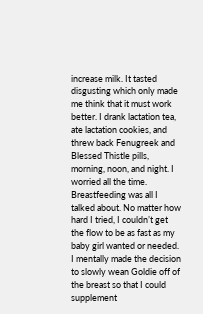increase milk. It tasted disgusting which only made me think that it must work better. I drank lactation tea, ate lactation cookies, and threw back Fenugreek and Blessed Thistle pills, morning, noon, and night. I worried all the time. Breastfeeding was all I talked about. No matter how hard I tried, I couldn’t get the flow to be as fast as my baby girl wanted or needed. I mentally made the decision to slowly wean Goldie off of the breast so that I could supplement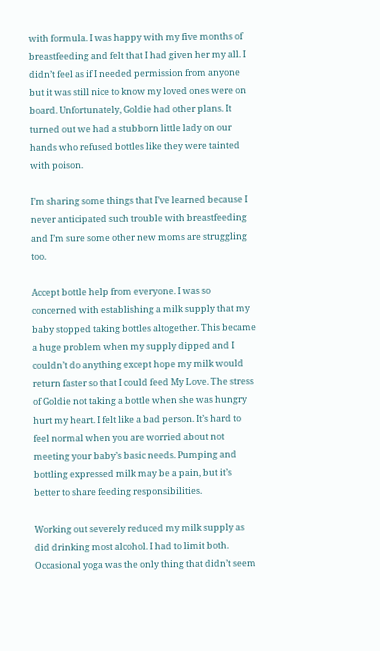with formula. I was happy with my five months of breastfeeding and felt that I had given her my all. I didn’t feel as if I needed permission from anyone but it was still nice to know my loved ones were on board. Unfortunately, Goldie had other plans. It turned out we had a stubborn little lady on our hands who refused bottles like they were tainted with poison.

I’m sharing some things that I’ve learned because I never anticipated such trouble with breastfeeding and I’m sure some other new moms are struggling too.

Accept bottle help from everyone. I was so concerned with establishing a milk supply that my baby stopped taking bottles altogether. This became a huge problem when my supply dipped and I couldn’t do anything except hope my milk would return faster so that I could feed My Love. The stress of Goldie not taking a bottle when she was hungry hurt my heart. I felt like a bad person. It’s hard to feel normal when you are worried about not meeting your baby’s basic needs. Pumping and bottling expressed milk may be a pain, but it’s better to share feeding responsibilities.

Working out severely reduced my milk supply as did drinking most alcohol. I had to limit both. Occasional yoga was the only thing that didn’t seem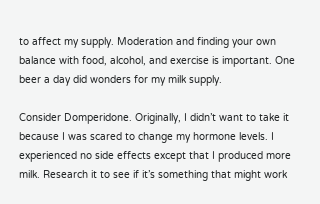to affect my supply. Moderation and finding your own balance with food, alcohol, and exercise is important. One beer a day did wonders for my milk supply.

Consider Domperidone. Originally, I didn’t want to take it because I was scared to change my hormone levels. I experienced no side effects except that I produced more milk. Research it to see if it’s something that might work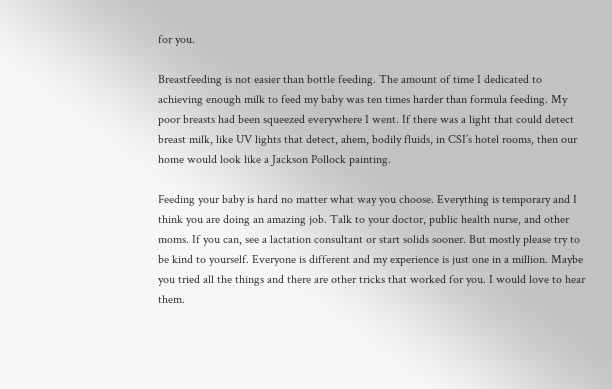for you.

Breastfeeding is not easier than bottle feeding. The amount of time I dedicated to achieving enough milk to feed my baby was ten times harder than formula feeding. My poor breasts had been squeezed everywhere I went. If there was a light that could detect breast milk, like UV lights that detect, ahem, bodily fluids, in CSI’s hotel rooms, then our home would look like a Jackson Pollock painting.

Feeding your baby is hard no matter what way you choose. Everything is temporary and I think you are doing an amazing job. Talk to your doctor, public health nurse, and other moms. If you can, see a lactation consultant or start solids sooner. But mostly please try to be kind to yourself. Everyone is different and my experience is just one in a million. Maybe you tried all the things and there are other tricks that worked for you. I would love to hear them.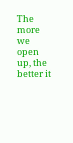The more we open up, the better it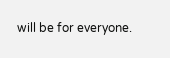will be for everyone.